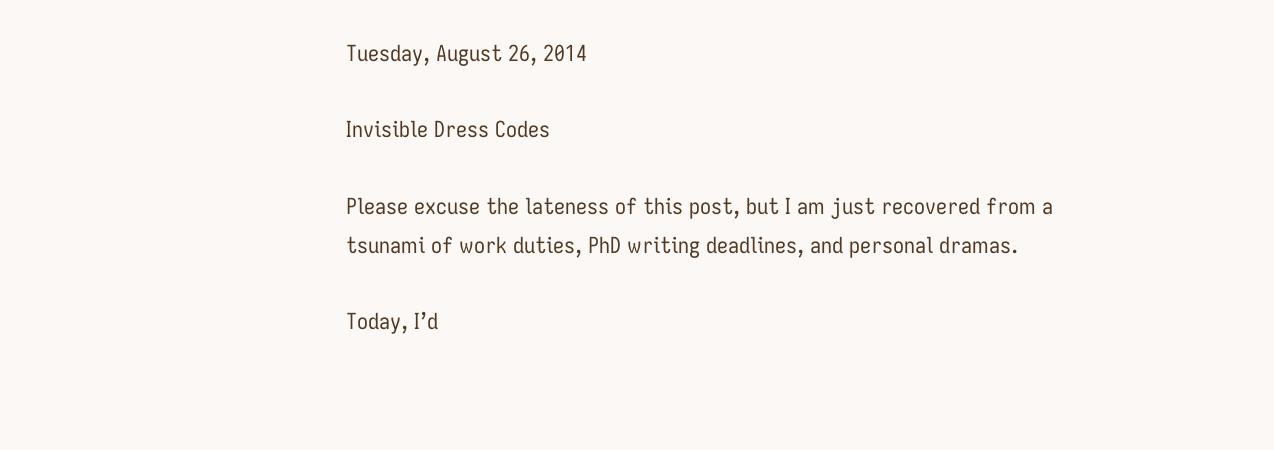Tuesday, August 26, 2014

Invisible Dress Codes

Please excuse the lateness of this post, but I am just recovered from a tsunami of work duties, PhD writing deadlines, and personal dramas.

Today, I’d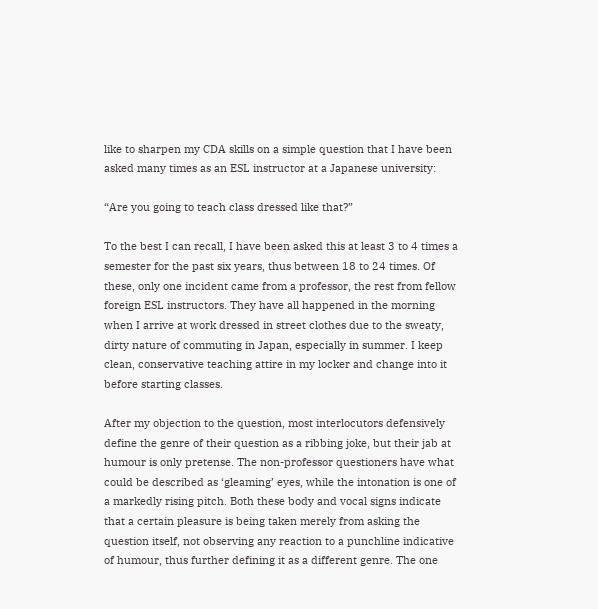like to sharpen my CDA skills on a simple question that I have been asked many times as an ESL instructor at a Japanese university:

“Are you going to teach class dressed like that?”

To the best I can recall, I have been asked this at least 3 to 4 times a semester for the past six years, thus between 18 to 24 times. Of these, only one incident came from a professor, the rest from fellow foreign ESL instructors. They have all happened in the morning when I arrive at work dressed in street clothes due to the sweaty, dirty nature of commuting in Japan, especially in summer. I keep clean, conservative teaching attire in my locker and change into it before starting classes.

After my objection to the question, most interlocutors defensively define the genre of their question as a ribbing joke, but their jab at humour is only pretense. The non-professor questioners have what could be described as ‘gleaming’ eyes, while the intonation is one of a markedly rising pitch. Both these body and vocal signs indicate that a certain pleasure is being taken merely from asking the question itself, not observing any reaction to a punchline indicative of humour, thus further defining it as a different genre. The one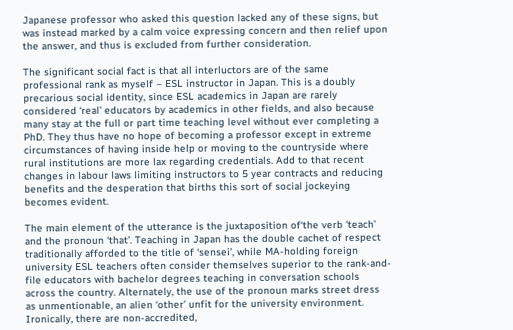Japanese professor who asked this question lacked any of these signs, but was instead marked by a calm voice expressing concern and then relief upon the answer, and thus is excluded from further consideration.

The significant social fact is that all interluctors are of the same professional rank as myself – ESL instructor in Japan. This is a doubly precarious social identity, since ESL academics in Japan are rarely considered ‘real’ educators by academics in other fields, and also because many stay at the full or part time teaching level without ever completing a PhD. They thus have no hope of becoming a professor except in extreme circumstances of having inside help or moving to the countryside where rural institutions are more lax regarding credentials. Add to that recent changes in labour laws limiting instructors to 5 year contracts and reducing benefits and the desperation that births this sort of social jockeying becomes evident.

The main element of the utterance is the juxtaposition of‘the verb 'teach’ and the pronoun ‘that’. Teaching in Japan has the double cachet of respect traditionally afforded to the title of ‘sensei’, while MA-holding foreign university ESL teachers often consider themselves superior to the rank-and-file educators with bachelor degrees teaching in conversation schools across the country. Alternately, the use of the pronoun marks street dress as unmentionable, an alien ‘other’ unfit for the university environment. Ironically, there are non-accredited,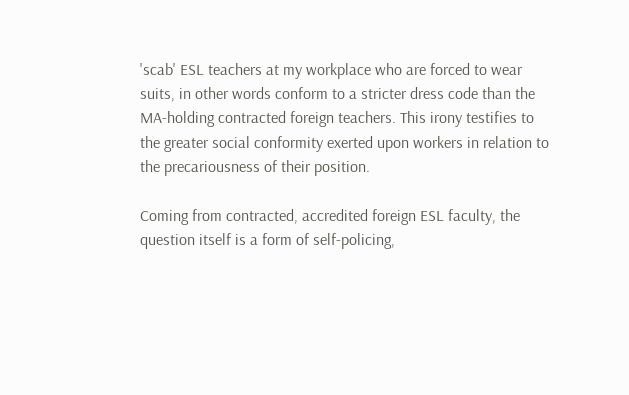'scab' ESL teachers at my workplace who are forced to wear suits, in other words conform to a stricter dress code than the MA-holding contracted foreign teachers. This irony testifies to the greater social conformity exerted upon workers in relation to the precariousness of their position.

Coming from contracted, accredited foreign ESL faculty, the question itself is a form of self-policing,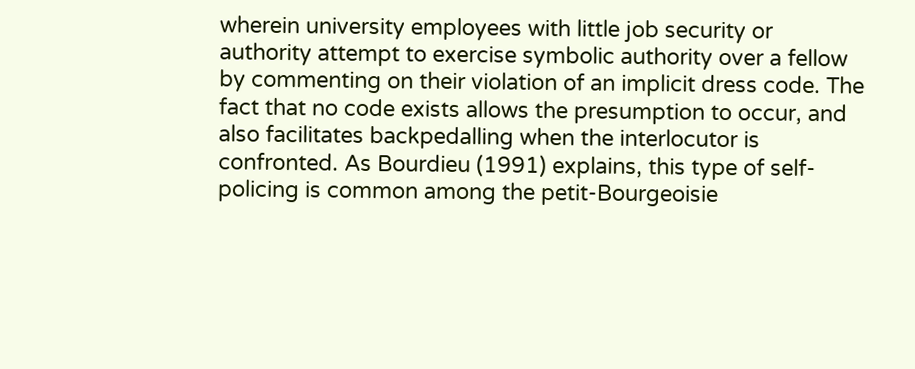wherein university employees with little job security or authority attempt to exercise symbolic authority over a fellow by commenting on their violation of an implicit dress code. The fact that no code exists allows the presumption to occur, and also facilitates backpedalling when the interlocutor is confronted. As Bourdieu (1991) explains, this type of self-policing is common among the petit-Bourgeoisie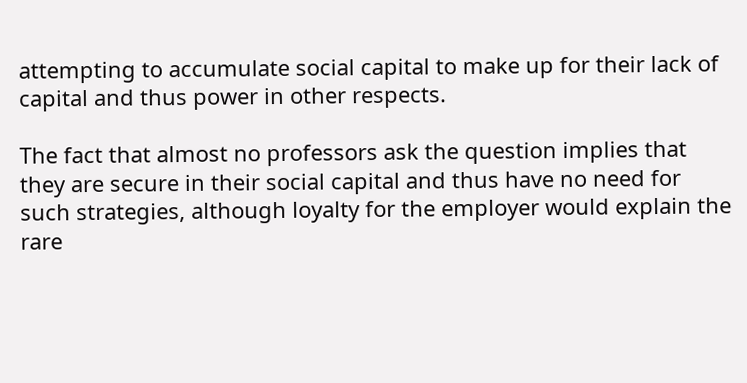attempting to accumulate social capital to make up for their lack of capital and thus power in other respects.

The fact that almost no professors ask the question implies that they are secure in their social capital and thus have no need for such strategies, although loyalty for the employer would explain the rare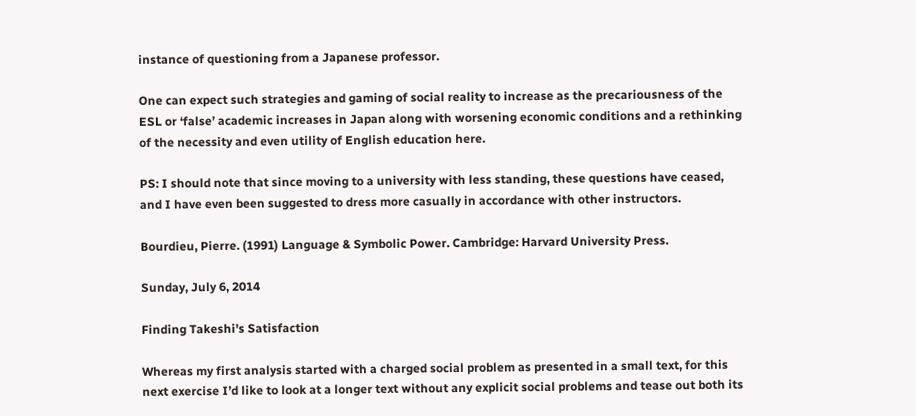instance of questioning from a Japanese professor.

One can expect such strategies and gaming of social reality to increase as the precariousness of the ESL or ‘false’ academic increases in Japan along with worsening economic conditions and a rethinking of the necessity and even utility of English education here.

PS: I should note that since moving to a university with less standing, these questions have ceased, and I have even been suggested to dress more casually in accordance with other instructors.

Bourdieu, Pierre. (1991) Language & Symbolic Power. Cambridge: Harvard University Press.

Sunday, July 6, 2014

Finding Takeshi's Satisfaction

Whereas my first analysis started with a charged social problem as presented in a small text, for this next exercise I’d like to look at a longer text without any explicit social problems and tease out both its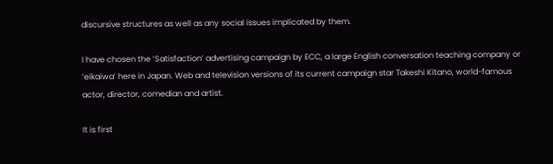discursive structures as well as any social issues implicated by them.

I have chosen the ‘Satisfaction’ advertising campaign by ECC, a large English conversation teaching company or ‘eikaiwa’ here in Japan. Web and television versions of its current campaign star Takeshi Kitano, world-famous actor, director, comedian and artist.

It is first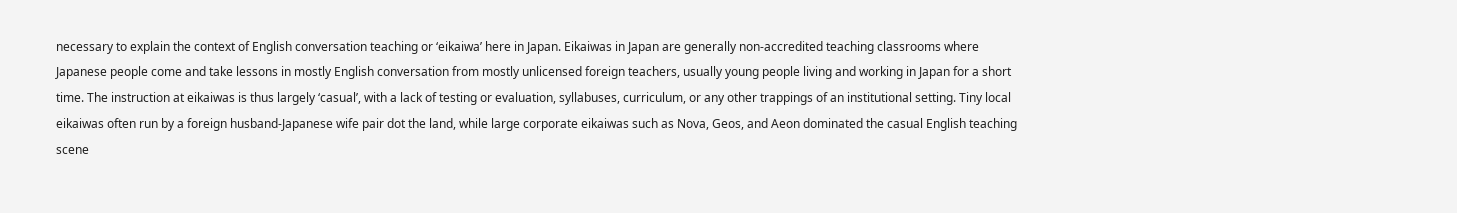necessary to explain the context of English conversation teaching or ‘eikaiwa’ here in Japan. Eikaiwas in Japan are generally non-accredited teaching classrooms where Japanese people come and take lessons in mostly English conversation from mostly unlicensed foreign teachers, usually young people living and working in Japan for a short time. The instruction at eikaiwas is thus largely ‘casual’, with a lack of testing or evaluation, syllabuses, curriculum, or any other trappings of an institutional setting. Tiny local eikaiwas often run by a foreign husband-Japanese wife pair dot the land, while large corporate eikaiwas such as Nova, Geos, and Aeon dominated the casual English teaching scene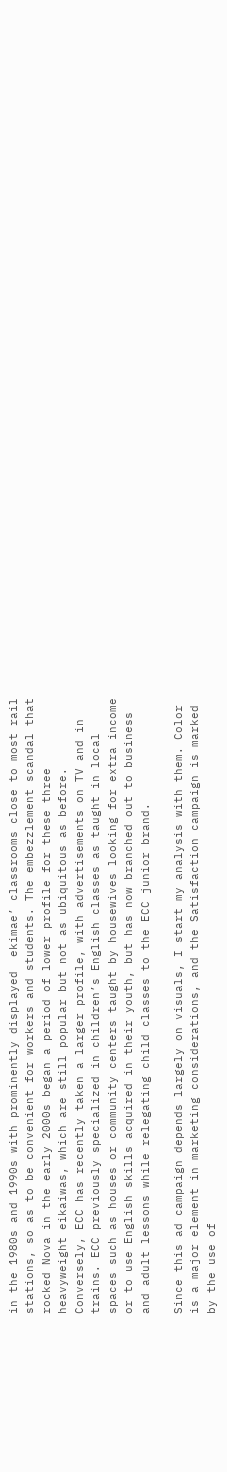in the 1980s and 1990s with prominently displayed  ekimae’ classrooms close to most rail stations, so as to be convenient for workers and students. The embezzlement scandal that rocked Nova in the early 2000s began a period of lower profile for these three heavyweight eikaiwas, which are still popular but not as ubiquitous as before. Conversely, ECC has recently taken a larger profile, with advertisements on TV and in trains. ECC previously specialized in children’s English classes as taught in local spaces such as houses or community centers taught by housewives looking for extra income or to use English skills acquired in their youth, but has now branched out to business and adult lessons while relegating child classes to the ECC junior brand.

Since this ad campaign depends largely on visuals, I start my analysis with them. Color is a major element in marketing considerations, and the Satisfaction campaign is marked by the use of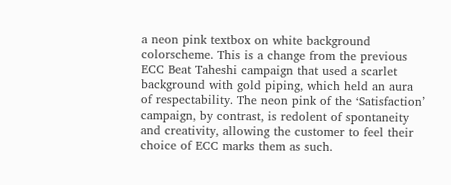a neon pink textbox on white background colorscheme. This is a change from the previous ECC Beat Taheshi campaign that used a scarlet background with gold piping, which held an aura of respectability. The neon pink of the ‘Satisfaction’ campaign, by contrast, is redolent of spontaneity and creativity, allowing the customer to feel their choice of ECC marks them as such.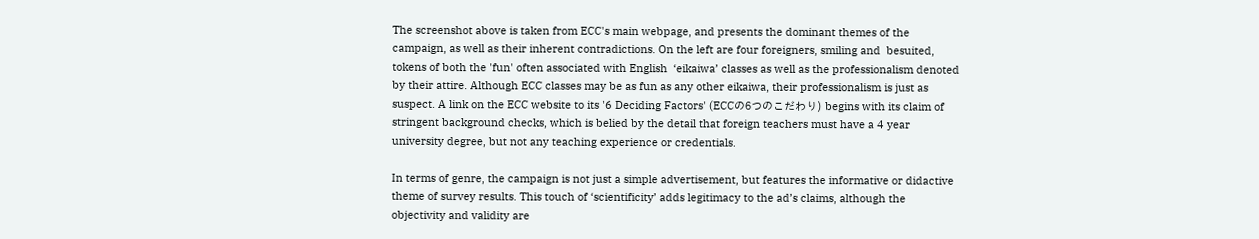The screenshot above is taken from ECC's main webpage, and presents the dominant themes of the campaign, as well as their inherent contradictions. On the left are four foreigners, smiling and  besuited, tokens of both the 'fun' often associated with English  ‘eikaiwa’ classes as well as the professionalism denoted by their attire. Although ECC classes may be as fun as any other eikaiwa, their professionalism is just as suspect. A link on the ECC website to its '6 Deciding Factors' (ECCの6つのこだわり) begins with its claim of stringent background checks, which is belied by the detail that foreign teachers must have a 4 year university degree, but not any teaching experience or credentials.

In terms of genre, the campaign is not just a simple advertisement, but features the informative or didactive theme of survey results. This touch of ‘scientificity’ adds legitimacy to the ad’s claims, although the objectivity and validity are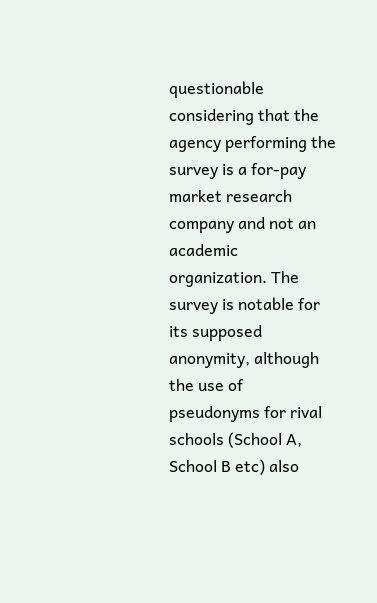questionable considering that the agency performing the survey is a for-pay market research company and not an academic organization. The survey is notable for its supposed anonymity, although the use of pseudonyms for rival schools (School A, School B etc) also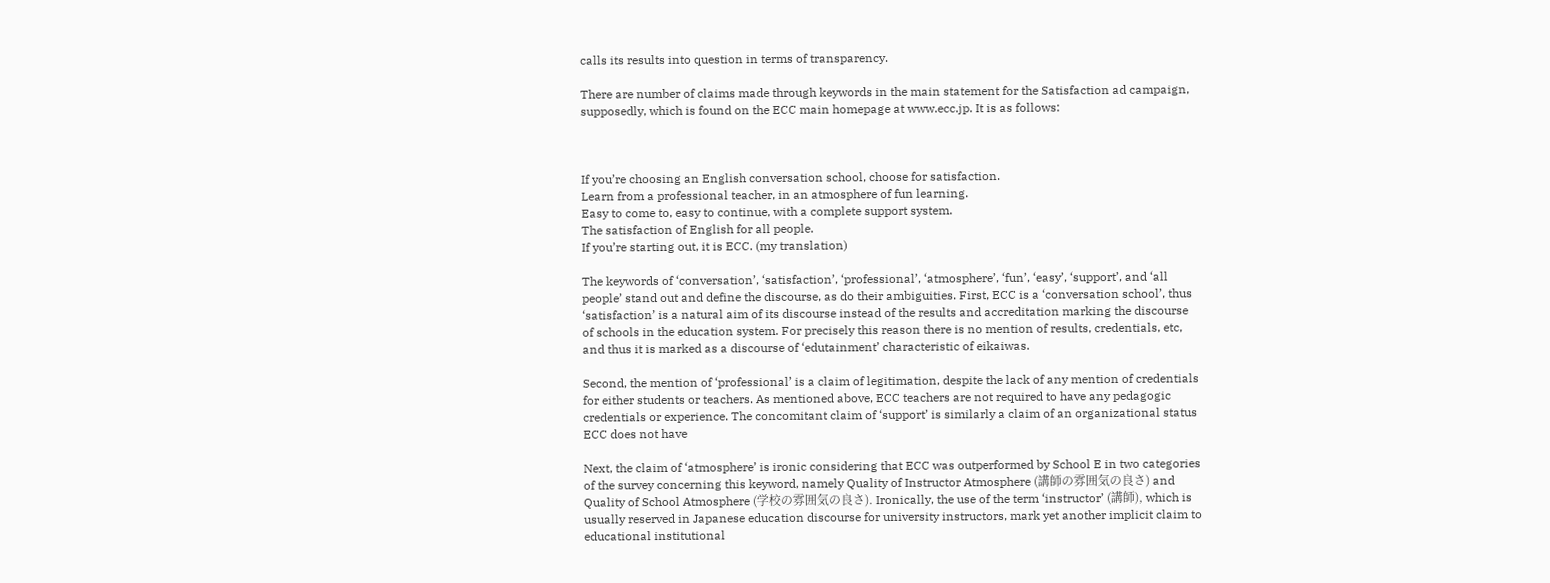calls its results into question in terms of transparency.

There are number of claims made through keywords in the main statement for the Satisfaction ad campaign, supposedly, which is found on the ECC main homepage at www.ecc.jp. It is as follows:



If you’re choosing an English conversation school, choose for satisfaction.
Learn from a professional teacher, in an atmosphere of fun learning.
Easy to come to, easy to continue, with a complete support system.
The satisfaction of English for all people.
If you’re starting out, it is ECC. (my translation)

The keywords of ‘conversation’, ‘satisfaction’, ‘professional’, ‘atmosphere’, ‘fun’, ‘easy’, ‘support’, and ‘all people’ stand out and define the discourse, as do their ambiguities. First, ECC is a ‘conversation school’, thus ‘satisfaction’ is a natural aim of its discourse instead of the results and accreditation marking the discourse of schools in the education system. For precisely this reason there is no mention of results, credentials, etc, and thus it is marked as a discourse of ‘edutainment’ characteristic of eikaiwas.

Second, the mention of ‘professional’ is a claim of legitimation, despite the lack of any mention of credentials for either students or teachers. As mentioned above, ECC teachers are not required to have any pedagogic credentials or experience. The concomitant claim of ‘support’ is similarly a claim of an organizational status ECC does not have

Next, the claim of ‘atmosphere’ is ironic considering that ECC was outperformed by School E in two categories of the survey concerning this keyword, namely Quality of Instructor Atmosphere (講師の雰囲気の良さ) and Quality of School Atmosphere (学校の雰囲気の良さ). Ironically, the use of the term ‘instructor’ (講師), which is usually reserved in Japanese education discourse for university instructors, mark yet another implicit claim to educational institutional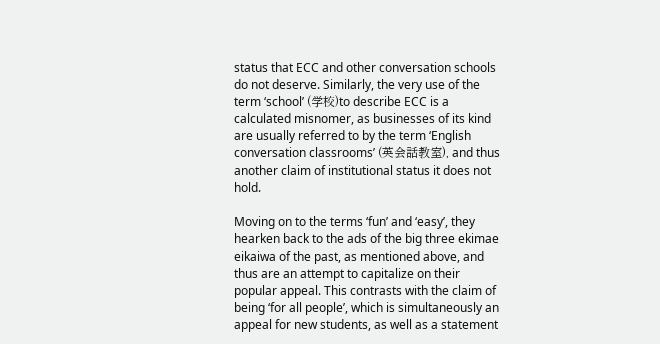status that ECC and other conversation schools do not deserve. Similarly, the very use of the term ‘school’ (学校)to describe ECC is a calculated misnomer, as businesses of its kind are usually referred to by the term ‘English conversation classrooms’ (英会話教室), and thus another claim of institutional status it does not hold.

Moving on to the terms ‘fun’ and ‘easy’, they hearken back to the ads of the big three ekimae eikaiwa of the past, as mentioned above, and thus are an attempt to capitalize on their popular appeal. This contrasts with the claim of being ‘for all people’, which is simultaneously an appeal for new students, as well as a statement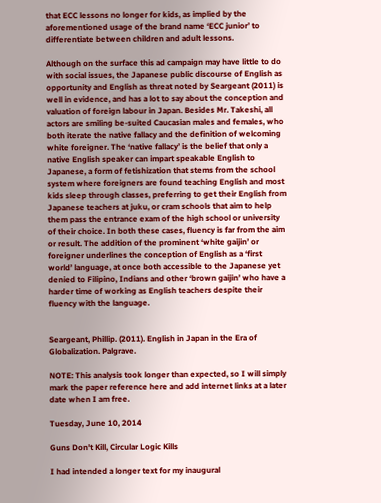that ECC lessons no longer for kids, as implied by the aforementioned usage of the brand name ‘ECC junior’ to differentiate between children and adult lessons.

Although on the surface this ad campaign may have little to do with social issues, the Japanese public discourse of English as opportunity and English as threat noted by Seargeant (2011) is well in evidence, and has a lot to say about the conception and valuation of foreign labour in Japan. Besides Mr. Takeshi, all actors are smiling be-suited Caucasian males and females, who both iterate the native fallacy and the definition of welcoming white foreigner. The ‘native fallacy’ is the belief that only a native English speaker can impart speakable English to Japanese, a form of fetishization that stems from the school system where foreigners are found teaching English and most kids sleep through classes, preferring to get their English from Japanese teachers at juku, or cram schools that aim to help them pass the entrance exam of the high school or university of their choice. In both these cases, fluency is far from the aim or result. The addition of the prominent ‘white gaijin’ or foreigner underlines the conception of English as a ‘first world’ language, at once both accessible to the Japanese yet denied to Filipino, Indians and other ‘brown gaijin’ who have a harder time of working as English teachers despite their fluency with the language.


Seargeant, Phillip. (2011). English in Japan in the Era of Globalization. Palgrave.

NOTE: This analysis took longer than expected, so I will simply mark the paper reference here and add internet links at a later date when I am free.

Tuesday, June 10, 2014

Guns Don't Kill, Circular Logic Kills

I had intended a longer text for my inaugural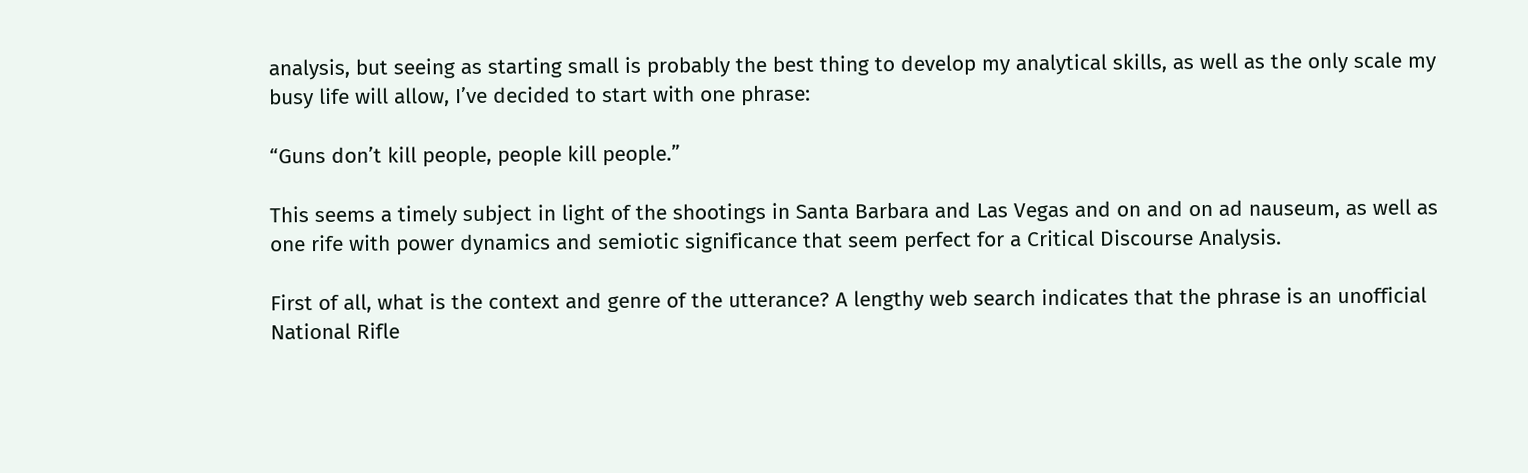analysis, but seeing as starting small is probably the best thing to develop my analytical skills, as well as the only scale my busy life will allow, I’ve decided to start with one phrase:

“Guns don’t kill people, people kill people.”

This seems a timely subject in light of the shootings in Santa Barbara and Las Vegas and on and on ad nauseum, as well as one rife with power dynamics and semiotic significance that seem perfect for a Critical Discourse Analysis.

First of all, what is the context and genre of the utterance? A lengthy web search indicates that the phrase is an unofficial National Rifle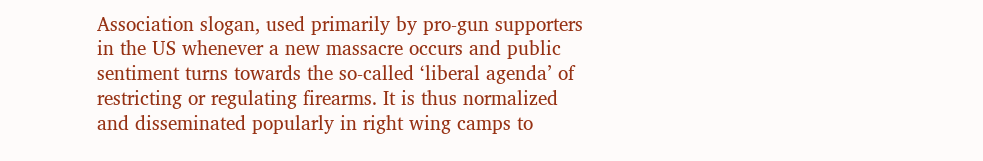Association slogan, used primarily by pro-gun supporters in the US whenever a new massacre occurs and public sentiment turns towards the so-called ‘liberal agenda’ of restricting or regulating firearms. It is thus normalized and disseminated popularly in right wing camps to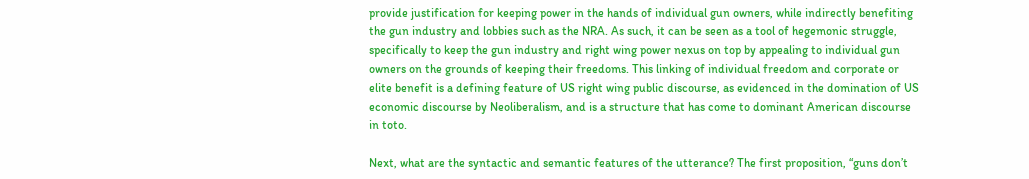provide justification for keeping power in the hands of individual gun owners, while indirectly benefiting the gun industry and lobbies such as the NRA. As such, it can be seen as a tool of hegemonic struggle, specifically to keep the gun industry and right wing power nexus on top by appealing to individual gun owners on the grounds of keeping their freedoms. This linking of individual freedom and corporate or elite benefit is a defining feature of US right wing public discourse, as evidenced in the domination of US economic discourse by Neoliberalism, and is a structure that has come to dominant American discourse in toto.

Next, what are the syntactic and semantic features of the utterance? The first proposition, “guns don’t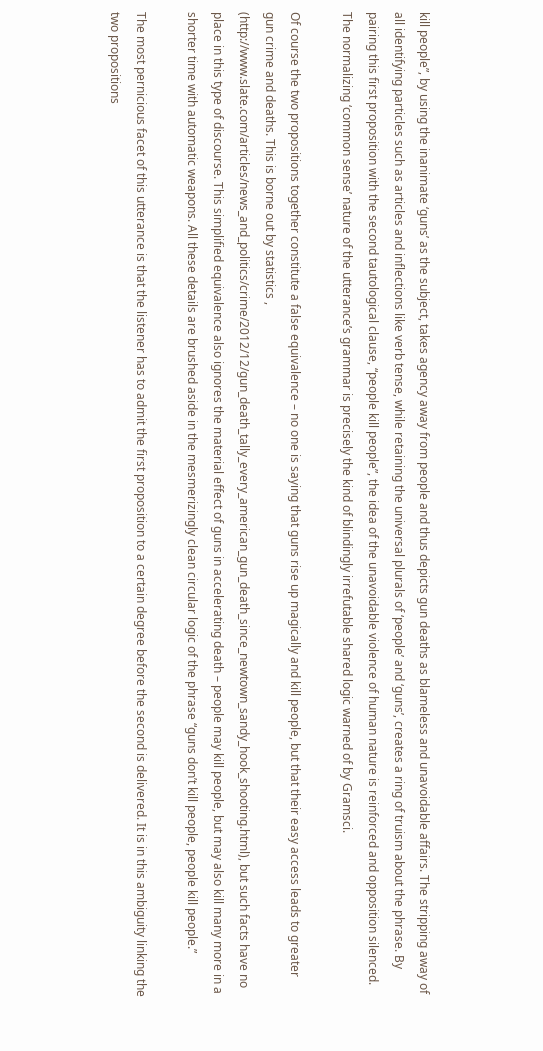kill people”, by using the inanimate ‘guns’ as the subject, takes agency away from people and thus depicts gun deaths as blameless and unavoidable affairs. The stripping away of all identifying particles such as articles and inflections like verb tense, while retaining the universal plurals of ‘people’ and ‘guns’, creates a ring of truism about the phrase. By pairing this first proposition with the second tautological clause, “people kill people”, the idea of the unavoidable violence of human nature is reinforced and opposition silenced. The normalizing ‘common sense’ nature of the utterance’s grammar is precisely the kind of blindingly irrefutable shared logic warned of by Gramsci.

Of course the two propositions together constitute a false equivalence – no one is saying that guns rise up magically and kill people, but that their easy access leads to greater gun crime and deaths. This is borne out by statistics ,
(http://www.slate.com/articles/news_and_politics/crime/2012/12/gun_death_tally_every_american_gun_death_since_newtown_sandy_hook_shooting.html), but such facts have no place in this type of discourse. This simplified equivalence also ignores the material effect of guns in accelerating death – people may kill people, but may also kill many more in a shorter time with automatic weapons. All these details are brushed aside in the mesmerizingly clean circular logic of the phrase “guns don’t kill people, people kill people.”

The most pernicious facet of this utterance is that the listener has to admit the first proposition to a certain degree before the second is delivered. It is in this ambiguity linking the two propositions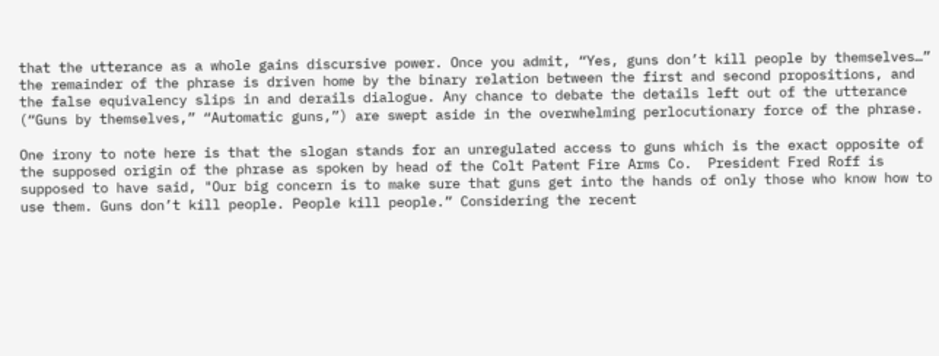that the utterance as a whole gains discursive power. Once you admit, “Yes, guns don’t kill people by themselves…” the remainder of the phrase is driven home by the binary relation between the first and second propositions, and the false equivalency slips in and derails dialogue. Any chance to debate the details left out of the utterance (“Guns by themselves,” “Automatic guns,”) are swept aside in the overwhelming perlocutionary force of the phrase.

One irony to note here is that the slogan stands for an unregulated access to guns which is the exact opposite of the supposed origin of the phrase as spoken by head of the Colt Patent Fire Arms Co.  President Fred Roff is supposed to have said, "Our big concern is to make sure that guns get into the hands of only those who know how to use them. Guns don’t kill people. People kill people.” Considering the recent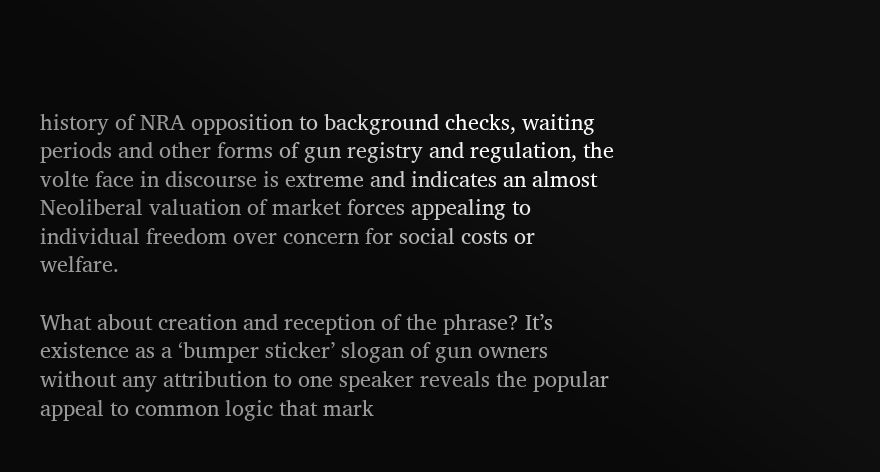history of NRA opposition to background checks, waiting periods and other forms of gun registry and regulation, the volte face in discourse is extreme and indicates an almost Neoliberal valuation of market forces appealing to individual freedom over concern for social costs or welfare.

What about creation and reception of the phrase? It’s existence as a ‘bumper sticker’ slogan of gun owners without any attribution to one speaker reveals the popular appeal to common logic that mark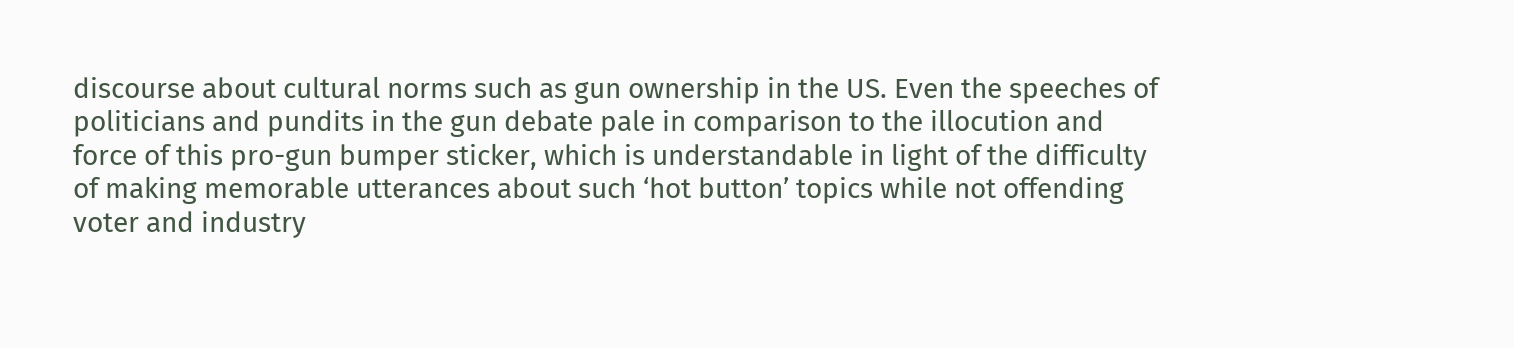discourse about cultural norms such as gun ownership in the US. Even the speeches of politicians and pundits in the gun debate pale in comparison to the illocution and force of this pro-gun bumper sticker, which is understandable in light of the difficulty of making memorable utterances about such ‘hot button’ topics while not offending voter and industry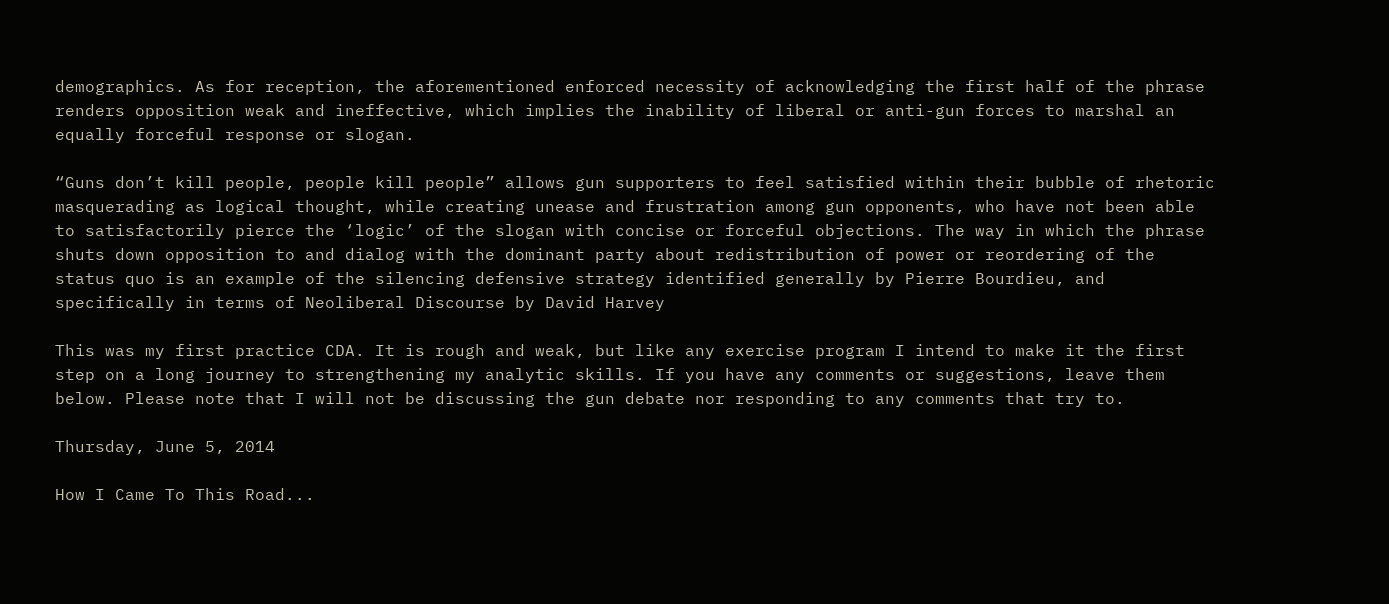demographics. As for reception, the aforementioned enforced necessity of acknowledging the first half of the phrase renders opposition weak and ineffective, which implies the inability of liberal or anti-gun forces to marshal an equally forceful response or slogan.

“Guns don’t kill people, people kill people” allows gun supporters to feel satisfied within their bubble of rhetoric masquerading as logical thought, while creating unease and frustration among gun opponents, who have not been able to satisfactorily pierce the ‘logic’ of the slogan with concise or forceful objections. The way in which the phrase shuts down opposition to and dialog with the dominant party about redistribution of power or reordering of the status quo is an example of the silencing defensive strategy identified generally by Pierre Bourdieu, and specifically in terms of Neoliberal Discourse by David Harvey

This was my first practice CDA. It is rough and weak, but like any exercise program I intend to make it the first step on a long journey to strengthening my analytic skills. If you have any comments or suggestions, leave them below. Please note that I will not be discussing the gun debate nor responding to any comments that try to.

Thursday, June 5, 2014

How I Came To This Road...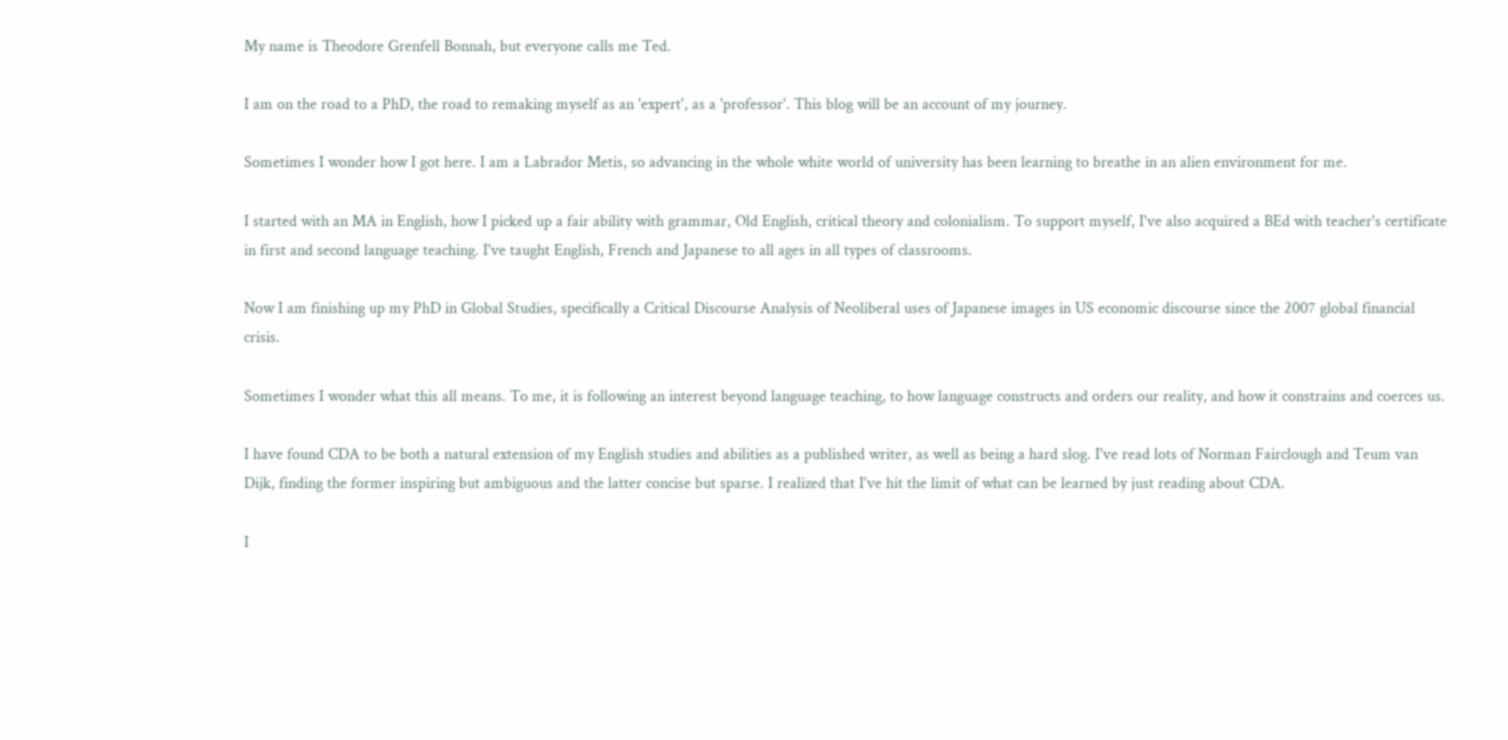My name is Theodore Grenfell Bonnah, but everyone calls me Ted.

I am on the road to a PhD, the road to remaking myself as an 'expert', as a 'professor'. This blog will be an account of my journey.

Sometimes I wonder how I got here. I am a Labrador Metis, so advancing in the whole white world of university has been learning to breathe in an alien environment for me.

I started with an MA in English, how I picked up a fair ability with grammar, Old English, critical theory and colonialism. To support myself, I've also acquired a BEd with teacher's certificate in first and second language teaching. I've taught English, French and Japanese to all ages in all types of classrooms.

Now I am finishing up my PhD in Global Studies, specifically a Critical Discourse Analysis of Neoliberal uses of Japanese images in US economic discourse since the 2007 global financial crisis.

Sometimes I wonder what this all means. To me, it is following an interest beyond language teaching, to how language constructs and orders our reality, and how it constrains and coerces us.

I have found CDA to be both a natural extension of my English studies and abilities as a published writer, as well as being a hard slog. I've read lots of Norman Fairclough and Teum van Dijk, finding the former inspiring but ambiguous and the latter concise but sparse. I realized that I've hit the limit of what can be learned by just reading about CDA.

I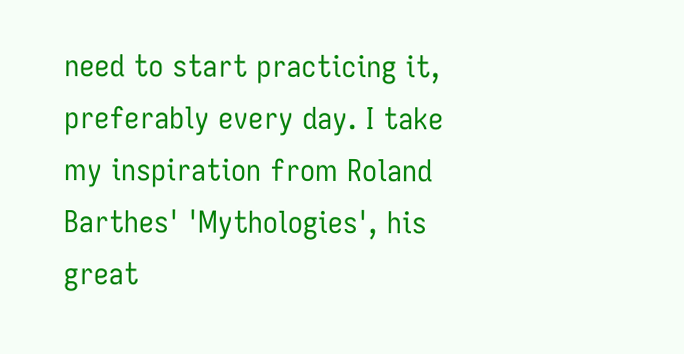need to start practicing it, preferably every day. I take my inspiration from Roland Barthes' 'Mythologies', his great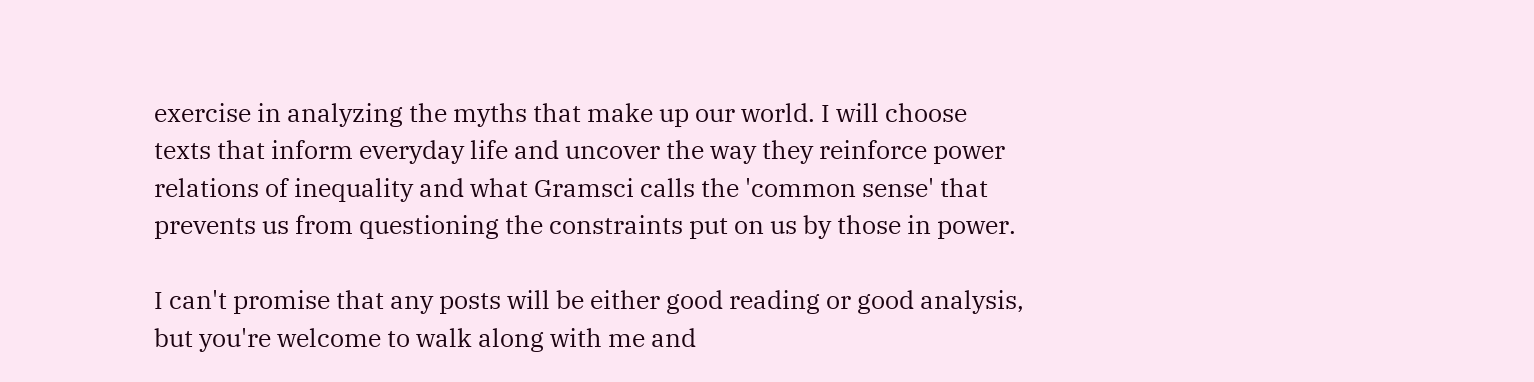exercise in analyzing the myths that make up our world. I will choose texts that inform everyday life and uncover the way they reinforce power relations of inequality and what Gramsci calls the 'common sense' that prevents us from questioning the constraints put on us by those in power.

I can't promise that any posts will be either good reading or good analysis, but you're welcome to walk along with me and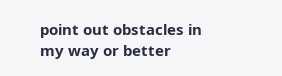point out obstacles in my way or better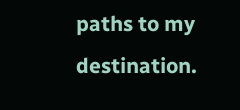paths to my destination.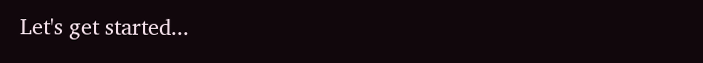Let's get started...